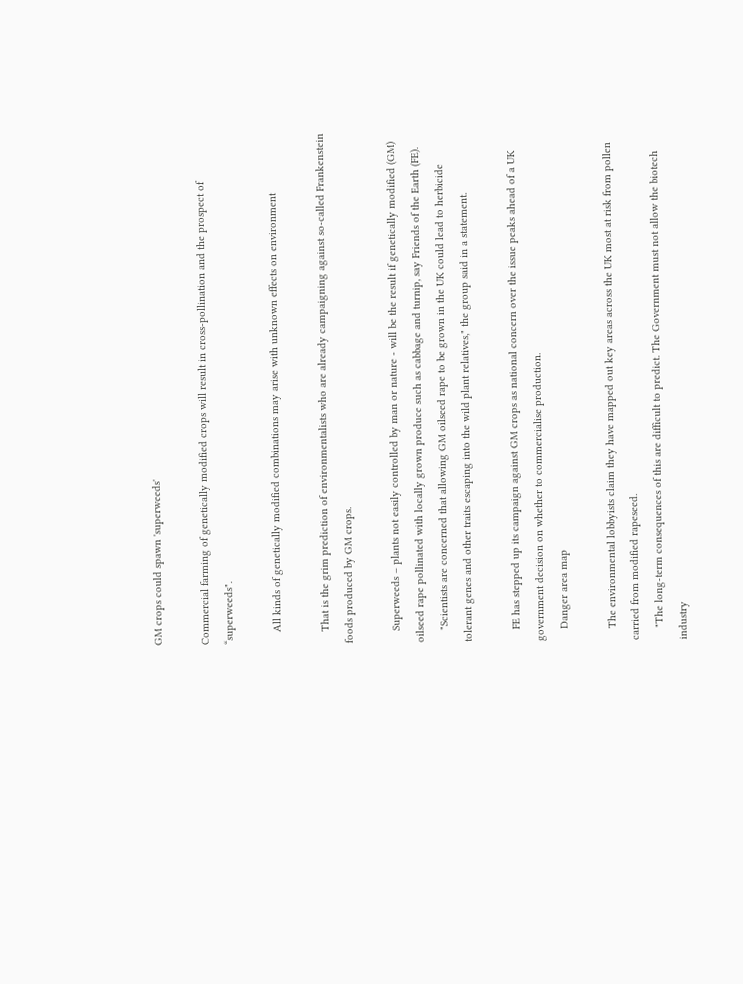GM crops could spawn 'superweeds'

Commercial farming of genetically modified crops will result in cross-pollination and the prospect of “superweeds".

    All kinds of genetically modified combinations may arise with unknown effects on environment

    That is the grim prediction of environmentalists who are already campaigning against so-called Frankenstein foods produced by GM crops.

    Superweeds – plants not easily controlled by man or nature - will be the result if genetically modified (GM) oilseed rape pollinated with locally grown produce such as cabbage and turnip, say Friends of the Earth (FE).
    "Scientists are concerned that allowing GM oilseed rape to be grown in the UK could lead to herbicide tolerant genes and other traits escaping into the wild plant relatives," the group said in a statement.

    FE has stepped up its campaign against GM crops as national concern over the issue peaks ahead of a UK government decision on whether to commercialise production.
    Danger area map

    The environmental lobbyists claim they have mapped out key areas across the UK most at risk from pollen carried from modified rapeseed.
    "The long-term consequences of this are difficult to predict. The Government must not allow the biotech industry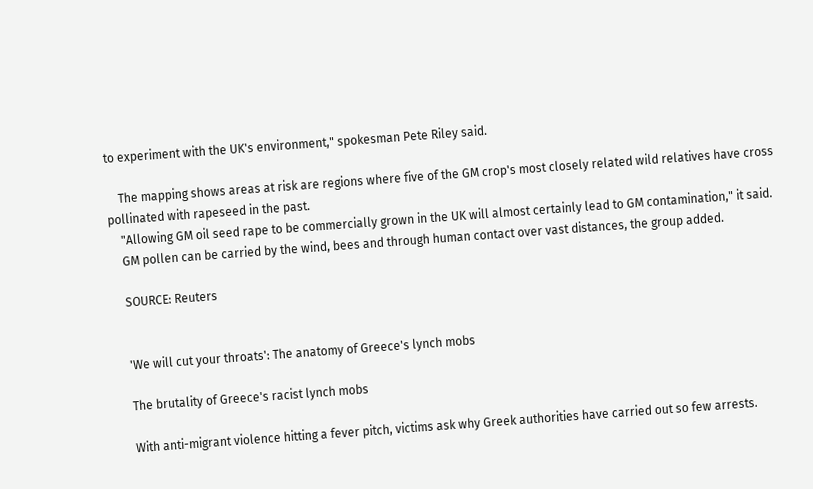to experiment with the UK's environment," spokesman Pete Riley said.

    The mapping shows areas at risk are regions where five of the GM crop's most closely related wild relatives have cross pollinated with rapeseed in the past.
    "Allowing GM oil seed rape to be commercially grown in the UK will almost certainly lead to GM contamination," it said.
    GM pollen can be carried by the wind, bees and through human contact over vast distances, the group added.

    SOURCE: Reuters


    'We will cut your throats': The anatomy of Greece's lynch mobs

    The brutality of Greece's racist lynch mobs

    With anti-migrant violence hitting a fever pitch, victims ask why Greek authorities have carried out so few arrests.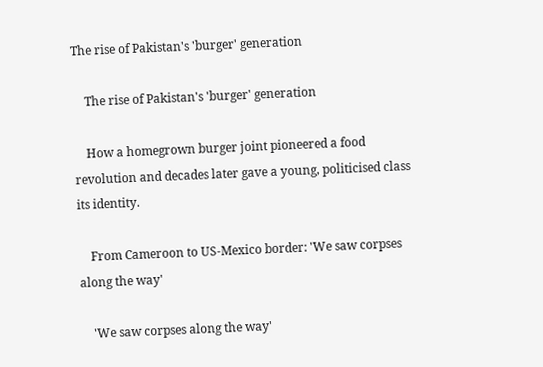The rise of Pakistan's 'burger' generation

    The rise of Pakistan's 'burger' generation

    How a homegrown burger joint pioneered a food revolution and decades later gave a young, politicised class its identity.

    From Cameroon to US-Mexico border: 'We saw corpses along the way'

    'We saw corpses along the way'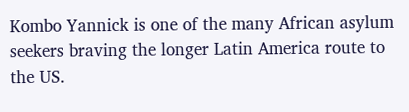Kombo Yannick is one of the many African asylum seekers braving the longer Latin America route to the US.